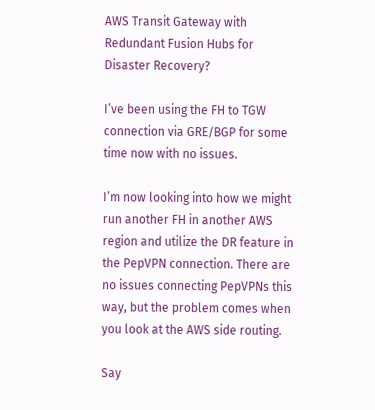AWS Transit Gateway with Redundant Fusion Hubs for Disaster Recovery?

I’ve been using the FH to TGW connection via GRE/BGP for some time now with no issues.

I’m now looking into how we might run another FH in another AWS region and utilize the DR feature in the PepVPN connection. There are no issues connecting PepVPNs this way, but the problem comes when you look at the AWS side routing.

Say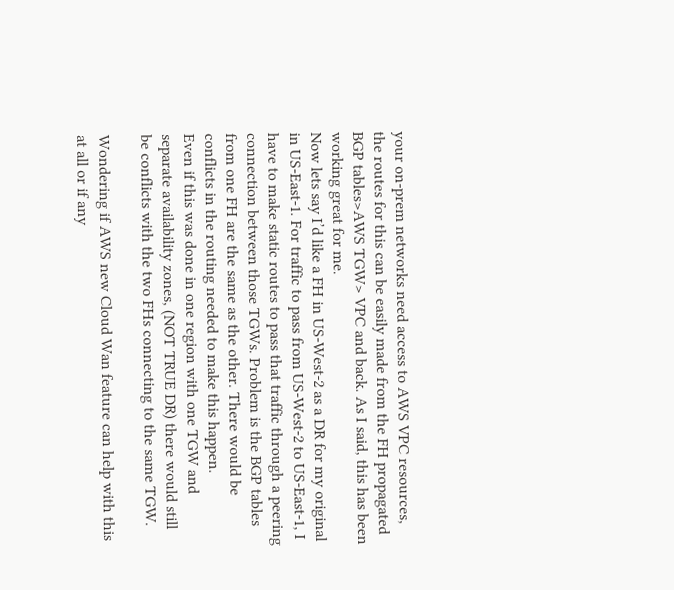your on-prem networks need access to AWS VPC resources, the routes for this can be easily made from the FH propagated BGP tables>AWS TGW> VPC and back. As I said, this has been working great for me.
Now lets say I’d like a FH in US-West-2 as a DR for my original in US-East-1. For traffic to pass from US-West-2 to US-East-1, I have to make static routes to pass that traffic through a peering connection between those TGWs. Problem is the BGP tables from one FH are the same as the other. There would be conflicts in the routing needed to make this happen.
Even if this was done in one region with one TGW and separate availability zones, (NOT TRUE DR) there would still be conflicts with the two FHs connecting to the same TGW.

Wondering if AWS new Cloud Wan feature can help with this at all or if any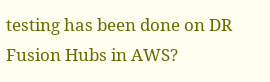testing has been done on DR Fusion Hubs in AWS?